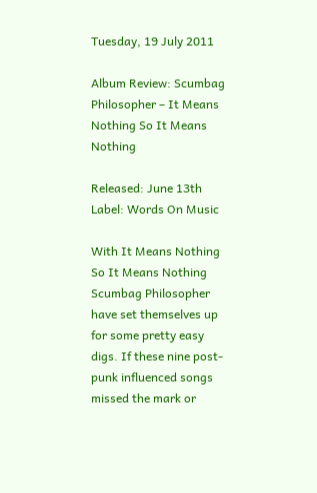Tuesday, 19 July 2011

Album Review: Scumbag Philosopher – It Means Nothing So It Means Nothing

Released: June 13th
Label: Words On Music

With It Means Nothing So It Means Nothing Scumbag Philosopher have set themselves up for some pretty easy digs. If these nine post-punk influenced songs missed the mark or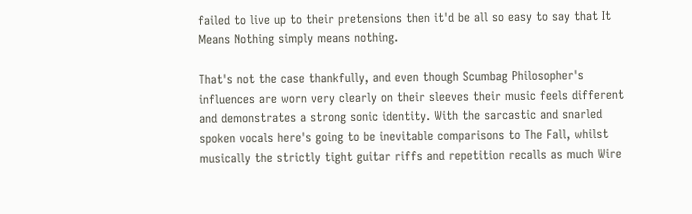failed to live up to their pretensions then it'd be all so easy to say that It Means Nothing simply means nothing.

That's not the case thankfully, and even though Scumbag Philosopher's influences are worn very clearly on their sleeves their music feels different and demonstrates a strong sonic identity. With the sarcastic and snarled spoken vocals here's going to be inevitable comparisons to The Fall, whilst musically the strictly tight guitar riffs and repetition recalls as much Wire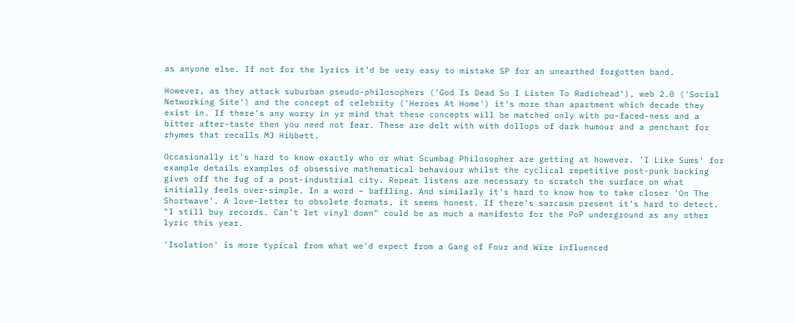as anyone else. If not for the lyrics it'd be very easy to mistake SP for an unearthed forgotten band.

However, as they attack suburban pseudo-philosophers ('God Is Dead So I Listen To Radiohead'), web 2.0 ('Social Networking Site') and the concept of celebrity ('Heroes At Home') it's more than apartment which decade they exist in. If there's any worry in yr mind that these concepts will be matched only with po-faced-ness and a bitter after-taste then you need not fear. These are delt with with dollops of dark humour and a penchant for rhymes that recalls MJ Hibbett.

Occasionally it's hard to know exactly who or what Scumbag Philosopher are getting at however. 'I Like Sums' for example details examples of obsessive mathematical behaviour whilst the cyclical repetitive post-punk backing gives off the fug of a post-industrial city. Repeat listens are necessary to scratch the surface on what initially feels over-simple. In a word – baffling. And similarly it's hard to know how to take closer 'On The Shortwave'. A love-letter to obsolete formats, it seems honest. If there's sarcasm present it's hard to detect. "I still buy records. Can't let vinyl down" could be as much a manifesto for the PoP underground as any other lyric this year.

'Isolation' is more typical from what we'd expect from a Gang of Four and Wire influenced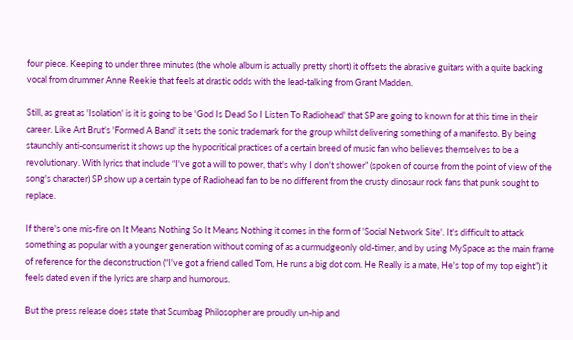four piece. Keeping to under three minutes (the whole album is actually pretty short) it offsets the abrasive guitars with a quite backing vocal from drummer Anne Reekie that feels at drastic odds with the lead-talking from Grant Madden.

Still, as great as 'Isolation' is it is going to be 'God Is Dead So I Listen To Radiohead' that SP are going to known for at this time in their career. Like Art Brut's 'Formed A Band' it sets the sonic trademark for the group whilst delivering something of a manifesto. By being staunchly anti-consumerist it shows up the hypocritical practices of a certain breed of music fan who believes themselves to be a revolutionary. With lyrics that include “I've got a will to power, that's why I don't shower” (spoken of course from the point of view of the song's character) SP show up a certain type of Radiohead fan to be no different from the crusty dinosaur rock fans that punk sought to replace.

If there's one mis-fire on It Means Nothing So It Means Nothing it comes in the form of 'Social Network Site'. It's difficult to attack something as popular with a younger generation without coming of as a curmudgeonly old-timer, and by using MySpace as the main frame of reference for the deconstruction (“I've got a friend called Tom, He runs a big dot com. He Really is a mate, He's top of my top eight”) it feels dated even if the lyrics are sharp and humorous.

But the press release does state that Scumbag Philosopher are proudly un-hip and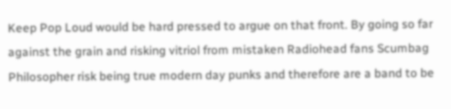Keep Pop Loud would be hard pressed to argue on that front. By going so far against the grain and risking vitriol from mistaken Radiohead fans Scumbag Philosopher risk being true modern day punks and therefore are a band to be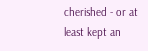cherished - or at least kept an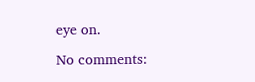eye on.

No comments: